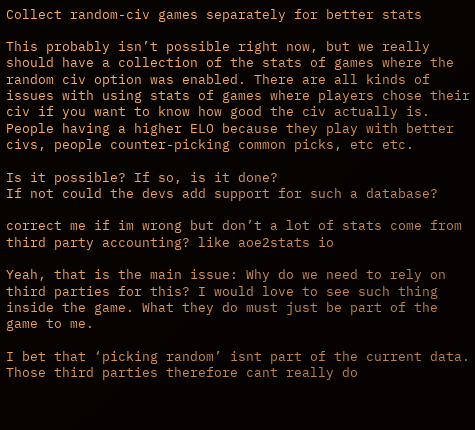Collect random-civ games separately for better stats

This probably isn’t possible right now, but we really should have a collection of the stats of games where the random civ option was enabled. There are all kinds of issues with using stats of games where players chose their civ if you want to know how good the civ actually is. People having a higher ELO because they play with better civs, people counter-picking common picks, etc etc.

Is it possible? If so, is it done?
If not could the devs add support for such a database?

correct me if im wrong but don’t a lot of stats come from third party accounting? like aoe2stats io

Yeah, that is the main issue: Why do we need to rely on third parties for this? I would love to see such thing inside the game. What they do must just be part of the game to me.

I bet that ‘picking random’ isnt part of the current data. Those third parties therefore cant really do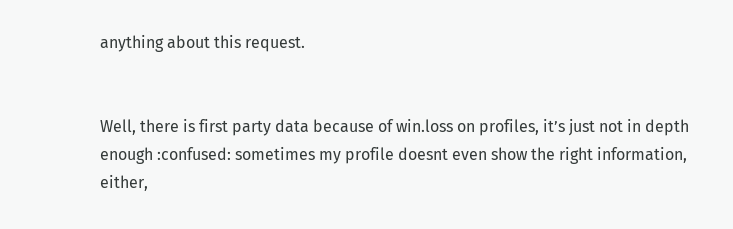anything about this request.


Well, there is first party data because of win.loss on profiles, it’s just not in depth enough :confused: sometimes my profile doesnt even show the right information, either,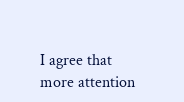I agree that more attention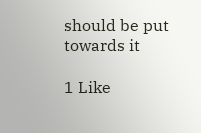should be put towards it

1 Like